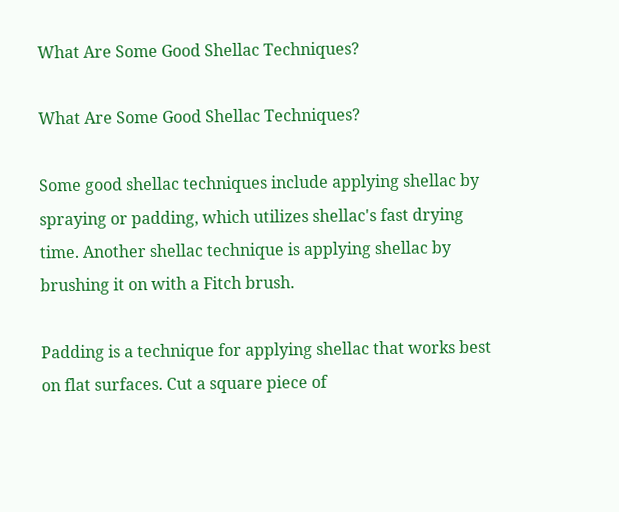What Are Some Good Shellac Techniques?

What Are Some Good Shellac Techniques?

Some good shellac techniques include applying shellac by spraying or padding, which utilizes shellac's fast drying time. Another shellac technique is applying shellac by brushing it on with a Fitch brush.

Padding is a technique for applying shellac that works best on flat surfaces. Cut a square piece of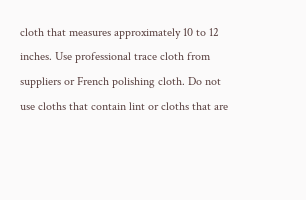cloth that measures approximately 10 to 12 inches. Use professional trace cloth from suppliers or French polishing cloth. Do not use cloths that contain lint or cloths that are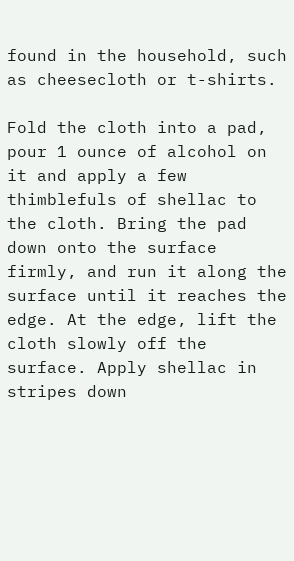found in the household, such as cheesecloth or t-shirts.

Fold the cloth into a pad, pour 1 ounce of alcohol on it and apply a few thimblefuls of shellac to the cloth. Bring the pad down onto the surface firmly, and run it along the surface until it reaches the edge. At the edge, lift the cloth slowly off the surface. Apply shellac in stripes down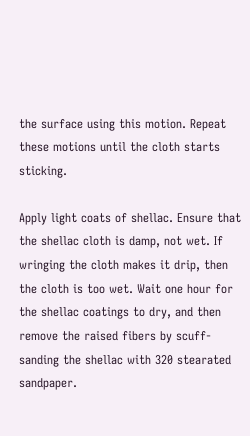the surface using this motion. Repeat these motions until the cloth starts sticking.

Apply light coats of shellac. Ensure that the shellac cloth is damp, not wet. If wringing the cloth makes it drip, then the cloth is too wet. Wait one hour for the shellac coatings to dry, and then remove the raised fibers by scuff-sanding the shellac with 320 stearated sandpaper.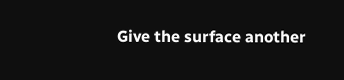Give the surface another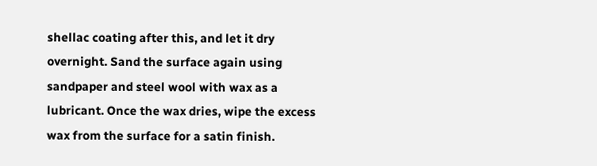shellac coating after this, and let it dry overnight. Sand the surface again using sandpaper and steel wool with wax as a lubricant. Once the wax dries, wipe the excess wax from the surface for a satin finish.